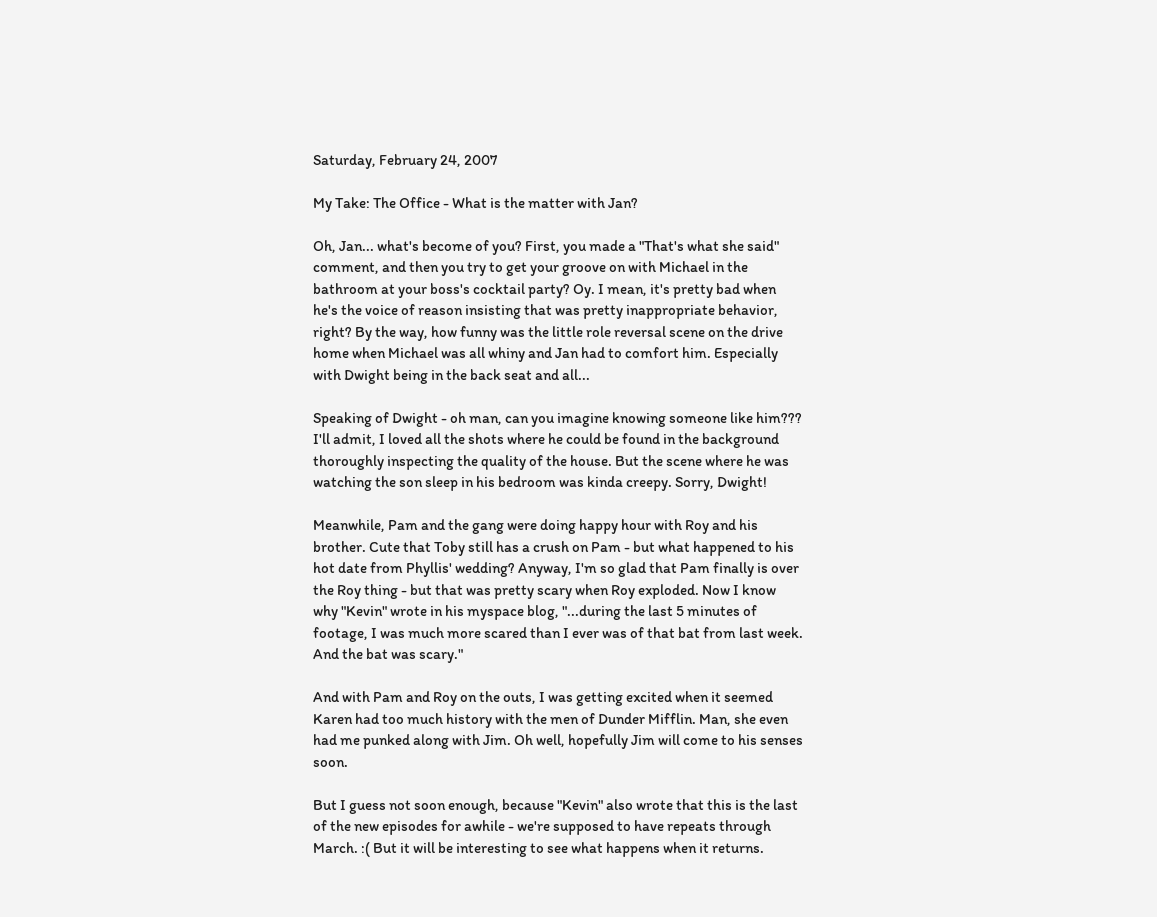Saturday, February 24, 2007

My Take: The Office - What is the matter with Jan?

Oh, Jan... what's become of you? First, you made a "That's what she said" comment, and then you try to get your groove on with Michael in the bathroom at your boss's cocktail party? Oy. I mean, it's pretty bad when he's the voice of reason insisting that was pretty inappropriate behavior, right? By the way, how funny was the little role reversal scene on the drive home when Michael was all whiny and Jan had to comfort him. Especially with Dwight being in the back seat and all...

Speaking of Dwight - oh man, can you imagine knowing someone like him??? I'll admit, I loved all the shots where he could be found in the background thoroughly inspecting the quality of the house. But the scene where he was watching the son sleep in his bedroom was kinda creepy. Sorry, Dwight!

Meanwhile, Pam and the gang were doing happy hour with Roy and his brother. Cute that Toby still has a crush on Pam - but what happened to his hot date from Phyllis' wedding? Anyway, I'm so glad that Pam finally is over the Roy thing - but that was pretty scary when Roy exploded. Now I know why "Kevin" wrote in his myspace blog, "...during the last 5 minutes of footage, I was much more scared than I ever was of that bat from last week. And the bat was scary."

And with Pam and Roy on the outs, I was getting excited when it seemed Karen had too much history with the men of Dunder Mifflin. Man, she even had me punked along with Jim. Oh well, hopefully Jim will come to his senses soon.

But I guess not soon enough, because "Kevin" also wrote that this is the last of the new episodes for awhile - we're supposed to have repeats through March. :( But it will be interesting to see what happens when it returns.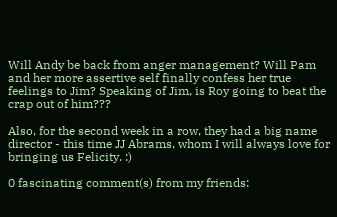Will Andy be back from anger management? Will Pam and her more assertive self finally confess her true feelings to Jim? Speaking of Jim, is Roy going to beat the crap out of him???

Also, for the second week in a row, they had a big name director - this time JJ Abrams, whom I will always love for bringing us Felicity. :)

0 fascinating comment(s) from my friends: